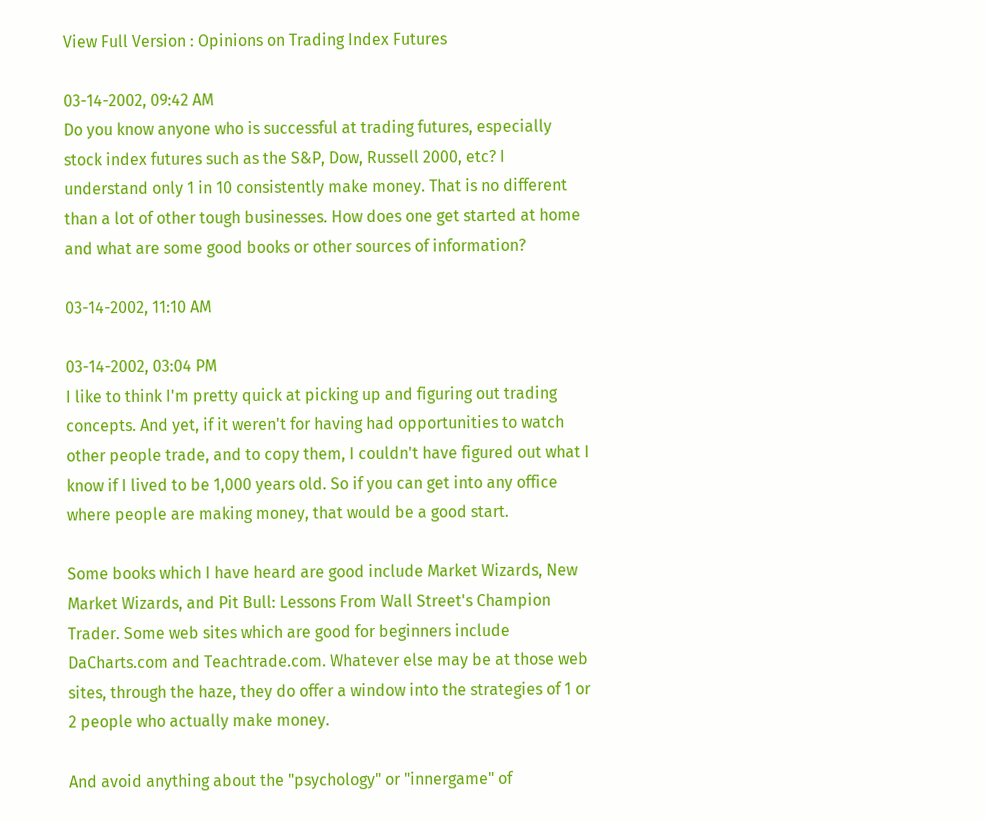View Full Version : Opinions on Trading Index Futures

03-14-2002, 09:42 AM
Do you know anyone who is successful at trading futures, especially stock index futures such as the S&P, Dow, Russell 2000, etc? I understand only 1 in 10 consistently make money. That is no different than a lot of other tough businesses. How does one get started at home and what are some good books or other sources of information?

03-14-2002, 11:10 AM

03-14-2002, 03:04 PM
I like to think I'm pretty quick at picking up and figuring out trading concepts. And yet, if it weren't for having had opportunities to watch other people trade, and to copy them, I couldn't have figured out what I know if I lived to be 1,000 years old. So if you can get into any office where people are making money, that would be a good start.

Some books which I have heard are good include Market Wizards, New Market Wizards, and Pit Bull: Lessons From Wall Street's Champion Trader. Some web sites which are good for beginners include DaCharts.com and Teachtrade.com. Whatever else may be at those web sites, through the haze, they do offer a window into the strategies of 1 or 2 people who actually make money.

And avoid anything about the "psychology" or "innergame" of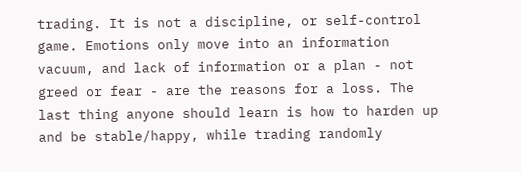trading. It is not a discipline, or self-control game. Emotions only move into an information vacuum, and lack of information or a plan - not greed or fear - are the reasons for a loss. The last thing anyone should learn is how to harden up and be stable/happy, while trading randomly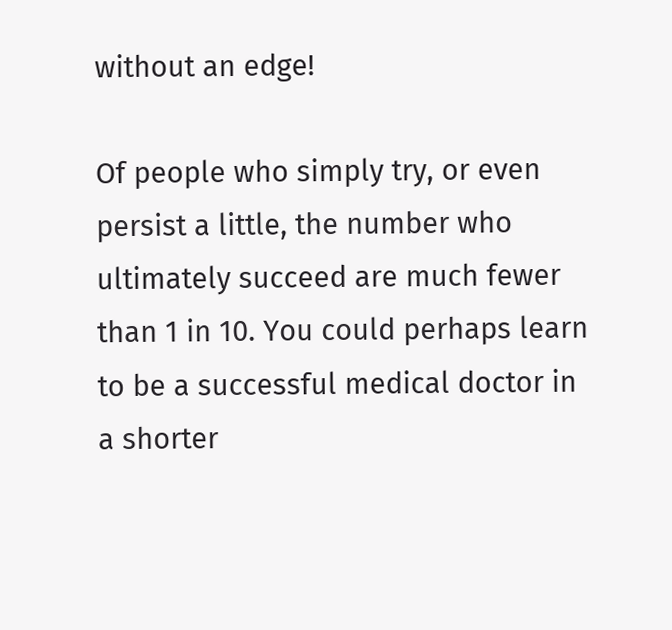without an edge!

Of people who simply try, or even persist a little, the number who ultimately succeed are much fewer than 1 in 10. You could perhaps learn to be a successful medical doctor in a shorter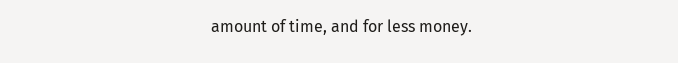amount of time, and for less money.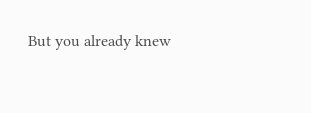But you already knew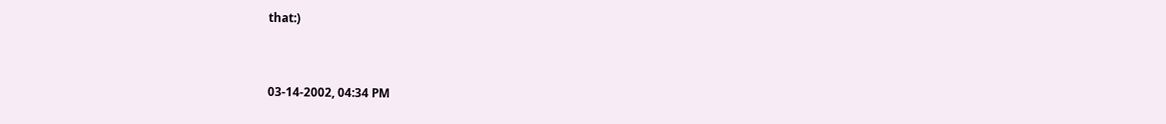that:)


03-14-2002, 04:34 PM